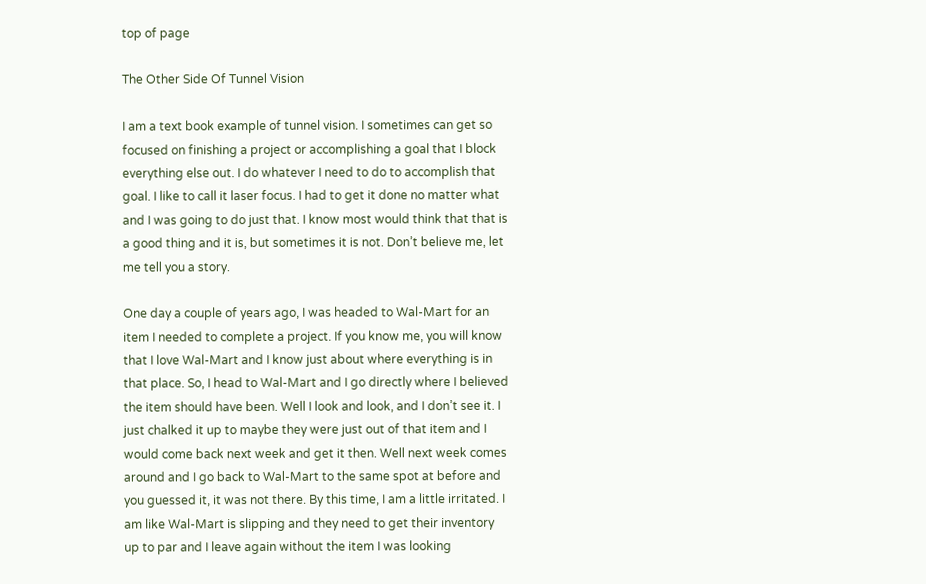top of page

The Other Side Of Tunnel Vision

I am a text book example of tunnel vision. I sometimes can get so focused on finishing a project or accomplishing a goal that I block everything else out. I do whatever I need to do to accomplish that goal. I like to call it laser focus. I had to get it done no matter what and I was going to do just that. I know most would think that that is a good thing and it is, but sometimes it is not. Don’t believe me, let me tell you a story.

One day a couple of years ago, I was headed to Wal-Mart for an item I needed to complete a project. If you know me, you will know that I love Wal-Mart and I know just about where everything is in that place. So, I head to Wal-Mart and I go directly where I believed the item should have been. Well I look and look, and I don’t see it. I just chalked it up to maybe they were just out of that item and I would come back next week and get it then. Well next week comes around and I go back to Wal-Mart to the same spot at before and you guessed it, it was not there. By this time, I am a little irritated. I am like Wal-Mart is slipping and they need to get their inventory up to par and I leave again without the item I was looking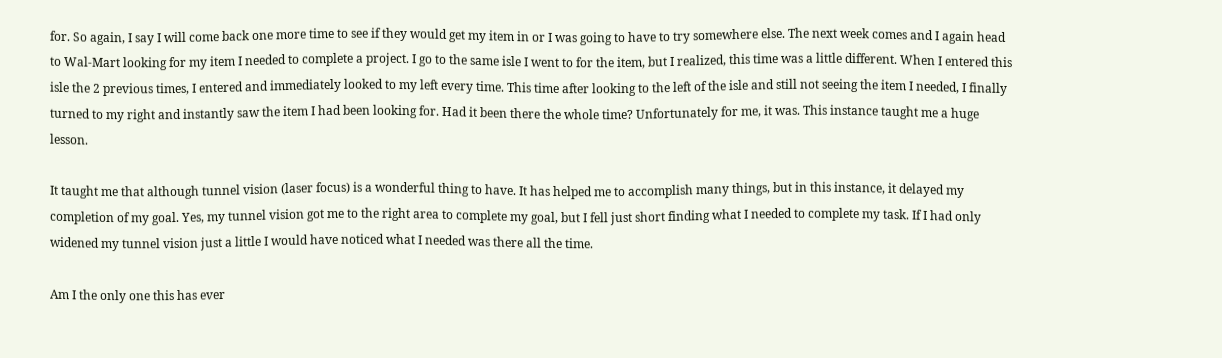for. So again, I say I will come back one more time to see if they would get my item in or I was going to have to try somewhere else. The next week comes and I again head to Wal-Mart looking for my item I needed to complete a project. I go to the same isle I went to for the item, but I realized, this time was a little different. When I entered this isle the 2 previous times, I entered and immediately looked to my left every time. This time after looking to the left of the isle and still not seeing the item I needed, I finally turned to my right and instantly saw the item I had been looking for. Had it been there the whole time? Unfortunately for me, it was. This instance taught me a huge lesson.

It taught me that although tunnel vision (laser focus) is a wonderful thing to have. It has helped me to accomplish many things, but in this instance, it delayed my completion of my goal. Yes, my tunnel vision got me to the right area to complete my goal, but I fell just short finding what I needed to complete my task. If I had only widened my tunnel vision just a little I would have noticed what I needed was there all the time.

Am I the only one this has ever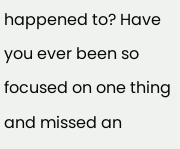happened to? Have you ever been so focused on one thing and missed an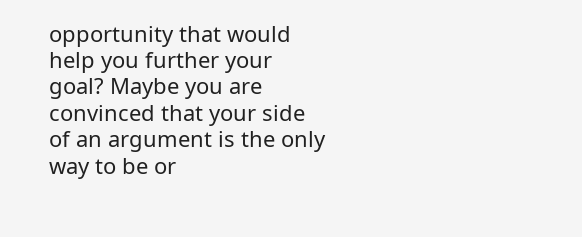opportunity that would help you further your goal? Maybe you are convinced that your side of an argument is the only way to be or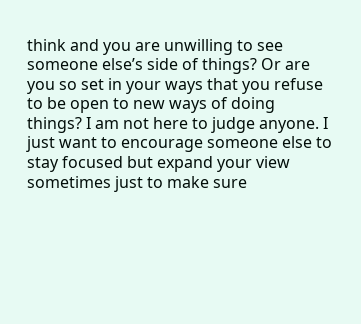think and you are unwilling to see someone else’s side of things? Or are you so set in your ways that you refuse to be open to new ways of doing things? I am not here to judge anyone. I just want to encourage someone else to stay focused but expand your view sometimes just to make sure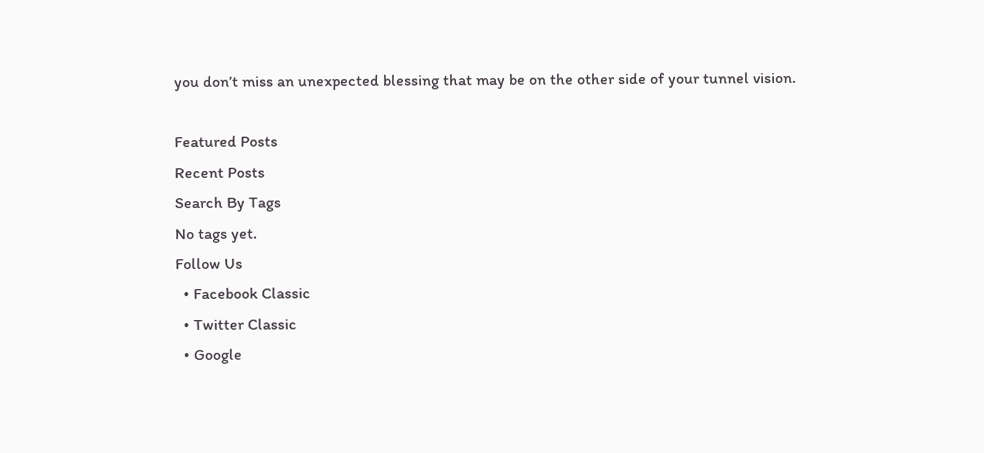you don’t miss an unexpected blessing that may be on the other side of your tunnel vision.

Featured Posts
Recent Posts
Search By Tags
No tags yet.
Follow Us
  • Facebook Classic
  • Twitter Classic
  • Google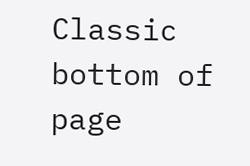Classic
bottom of page